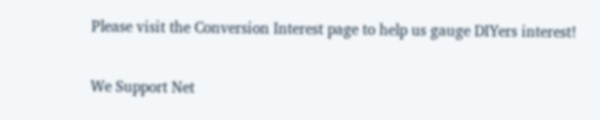Please visit the Conversion Interest page to help us gauge DIYers interest!

We Support Net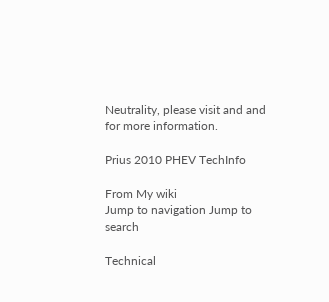Neutrality, please visit and and for more information.

Prius 2010 PHEV TechInfo

From My wiki
Jump to navigation Jump to search

Technical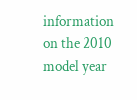information on the 2010 model year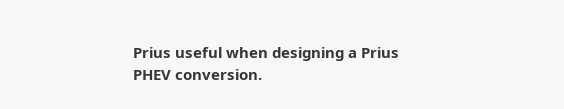Prius useful when designing a Prius PHEV conversion.